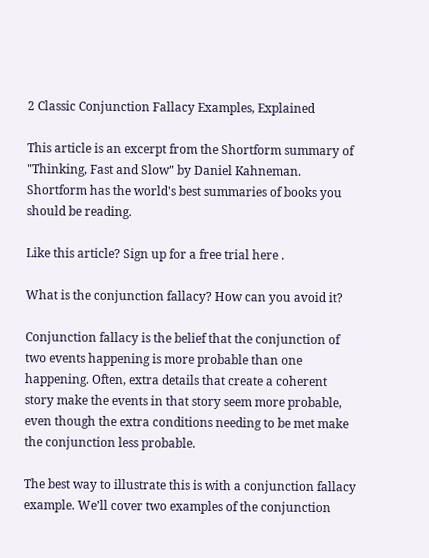2 Classic Conjunction Fallacy Examples, Explained

This article is an excerpt from the Shortform summary of "Thinking, Fast and Slow" by Daniel Kahneman. Shortform has the world's best summaries of books you should be reading.

Like this article? Sign up for a free trial here .

What is the conjunction fallacy? How can you avoid it?

Conjunction fallacy is the belief that the conjunction of two events happening is more probable than one happening. Often, extra details that create a coherent story make the events in that story seem more probable, even though the extra conditions needing to be met make the conjunction less probable.

The best way to illustrate this is with a conjunction fallacy example. We’ll cover two examples of the conjunction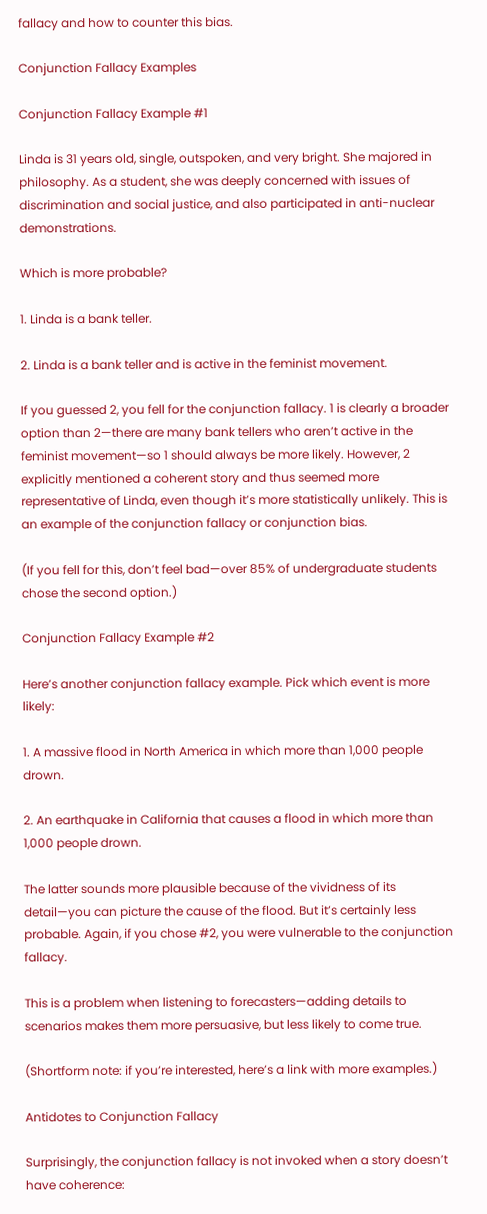fallacy and how to counter this bias.

Conjunction Fallacy Examples

Conjunction Fallacy Example #1

Linda is 31 years old, single, outspoken, and very bright. She majored in philosophy. As a student, she was deeply concerned with issues of discrimination and social justice, and also participated in anti-nuclear demonstrations.

Which is more probable?

1. Linda is a bank teller.

2. Linda is a bank teller and is active in the feminist movement.

If you guessed 2, you fell for the conjunction fallacy. 1 is clearly a broader option than 2—there are many bank tellers who aren’t active in the feminist movement—so 1 should always be more likely. However, 2 explicitly mentioned a coherent story and thus seemed more representative of Linda, even though it’s more statistically unlikely. This is an example of the conjunction fallacy or conjunction bias.

(If you fell for this, don’t feel bad—over 85% of undergraduate students chose the second option.)

Conjunction Fallacy Example #2

Here’s another conjunction fallacy example. Pick which event is more likely:

1. A massive flood in North America in which more than 1,000 people drown.

2. An earthquake in California that causes a flood in which more than 1,000 people drown.

The latter sounds more plausible because of the vividness of its detail—you can picture the cause of the flood. But it’s certainly less probable. Again, if you chose #2, you were vulnerable to the conjunction fallacy.

This is a problem when listening to forecasters—adding details to scenarios makes them more persuasive, but less likely to come true.

(Shortform note: if you’re interested, here’s a link with more examples.)

Antidotes to Conjunction Fallacy

Surprisingly, the conjunction fallacy is not invoked when a story doesn’t have coherence: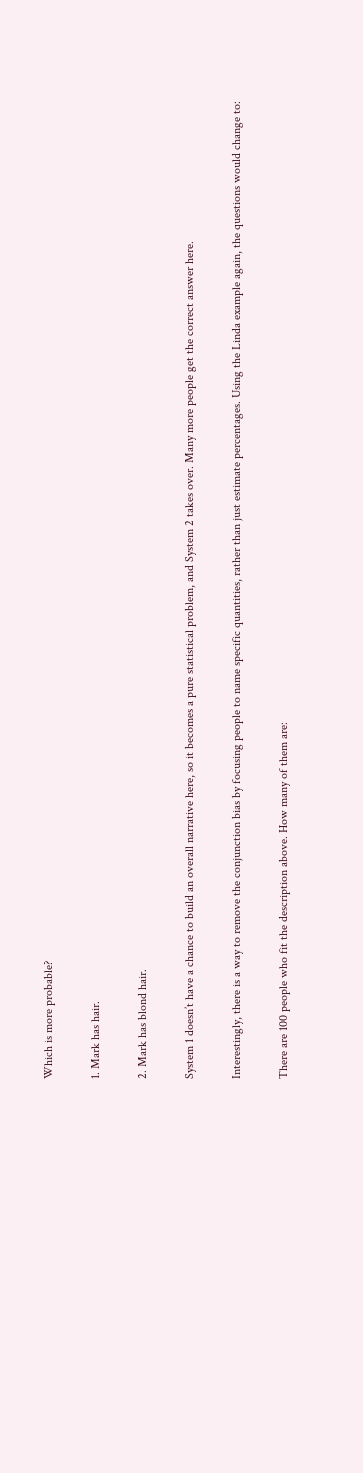Which is more probable?

1. Mark has hair.

2. Mark has blond hair.

System 1 doesn’t have a chance to build an overall narrative here, so it becomes a pure statistical problem, and System 2 takes over. Many more people get the correct answer here.

Interestingly, there is a way to remove the conjunction bias by focusing people to name specific quantities, rather than just estimate percentages. Using the Linda example again, the questions would change to:

There are 100 people who fit the description above. How many of them are: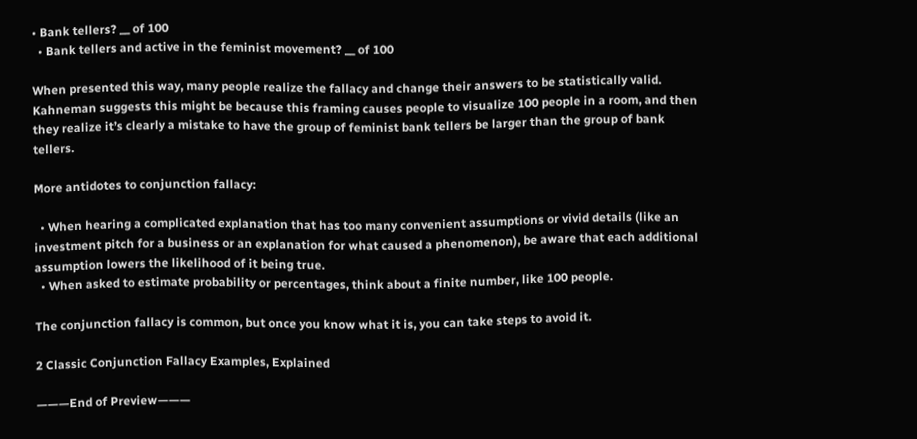• Bank tellers? __ of 100
  • Bank tellers and active in the feminist movement? __ of 100

When presented this way, many people realize the fallacy and change their answers to be statistically valid. Kahneman suggests this might be because this framing causes people to visualize 100 people in a room, and then they realize it’s clearly a mistake to have the group of feminist bank tellers be larger than the group of bank tellers.

More antidotes to conjunction fallacy:

  • When hearing a complicated explanation that has too many convenient assumptions or vivid details (like an investment pitch for a business or an explanation for what caused a phenomenon), be aware that each additional assumption lowers the likelihood of it being true.
  • When asked to estimate probability or percentages, think about a finite number, like 100 people.

The conjunction fallacy is common, but once you know what it is, you can take steps to avoid it.

2 Classic Conjunction Fallacy Examples, Explained

———End of Preview———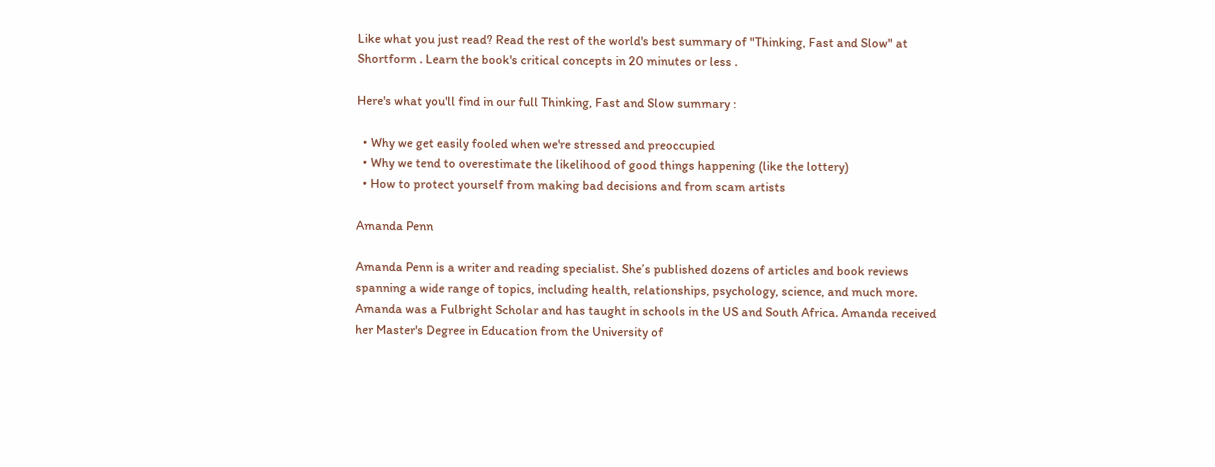Like what you just read? Read the rest of the world's best summary of "Thinking, Fast and Slow" at Shortform . Learn the book's critical concepts in 20 minutes or less .

Here's what you'll find in our full Thinking, Fast and Slow summary :

  • Why we get easily fooled when we're stressed and preoccupied
  • Why we tend to overestimate the likelihood of good things happening (like the lottery)
  • How to protect yourself from making bad decisions and from scam artists

Amanda Penn

Amanda Penn is a writer and reading specialist. She’s published dozens of articles and book reviews spanning a wide range of topics, including health, relationships, psychology, science, and much more. Amanda was a Fulbright Scholar and has taught in schools in the US and South Africa. Amanda received her Master's Degree in Education from the University of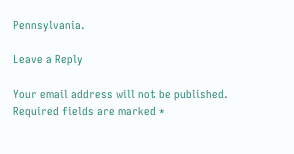Pennsylvania.

Leave a Reply

Your email address will not be published. Required fields are marked *